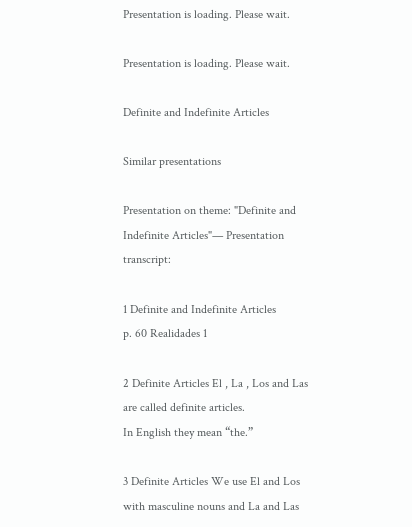Presentation is loading. Please wait.

Presentation is loading. Please wait.

Definite and Indefinite Articles

Similar presentations

Presentation on theme: "Definite and Indefinite Articles"— Presentation transcript:

1 Definite and Indefinite Articles
p. 60 Realidades 1

2 Definite Articles El , La , Los and Las are called definite articles.
In English they mean “the.”

3 Definite Articles We use El and Los with masculine nouns and La and Las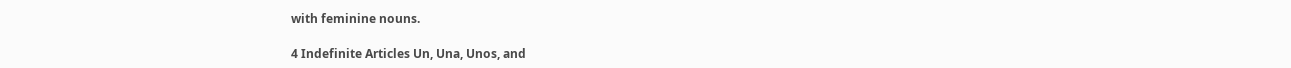with feminine nouns.

4 Indefinite Articles Un, Una, Unos, and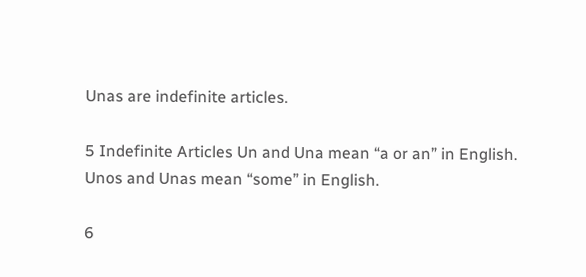Unas are indefinite articles.

5 Indefinite Articles Un and Una mean “a or an” in English.
Unos and Unas mean “some” in English.

6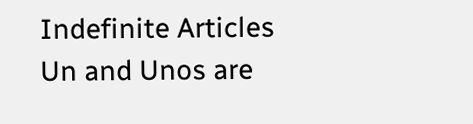Indefinite Articles Un and Unos are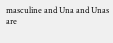masculine and Una and Unas are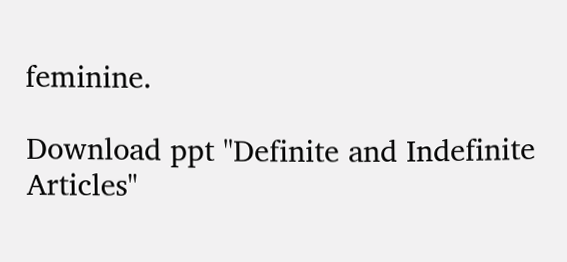feminine.

Download ppt "Definite and Indefinite Articles"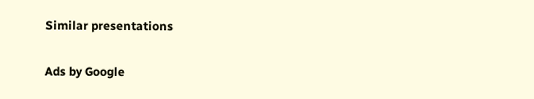Similar presentations

Ads by Google